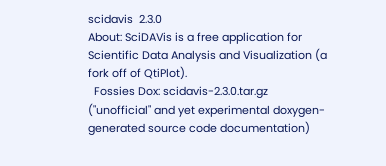scidavis  2.3.0
About: SciDAVis is a free application for Scientific Data Analysis and Visualization (a fork off of QtiPlot).
  Fossies Dox: scidavis-2.3.0.tar.gz  ("unofficial" and yet experimental doxygen-generated source code documentation)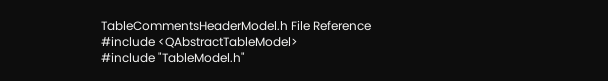TableCommentsHeaderModel.h File Reference
#include <QAbstractTableModel>
#include "TableModel.h"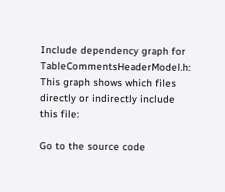Include dependency graph for TableCommentsHeaderModel.h:
This graph shows which files directly or indirectly include this file:

Go to the source code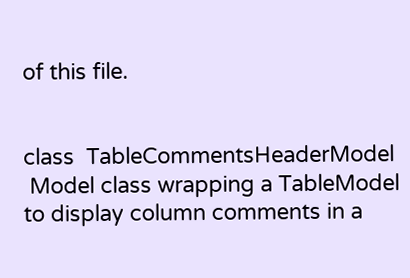of this file.


class  TableCommentsHeaderModel
 Model class wrapping a TableModel to display column comments in a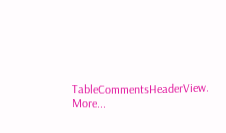TableCommentsHeaderView. More...